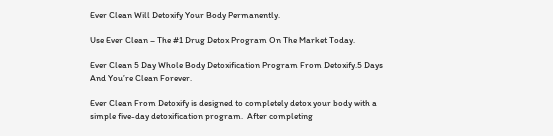Ever Clean Will Detoxify Your Body Permanently.

Use Ever Clean – The #1 Drug Detox Program On The Market Today.

Ever Clean 5 Day Whole Body Detoxification Program From Detoxify.5 Days And You’re Clean Forever.

Ever Clean From Detoxify is designed to completely detox your body with a simple five-day detoxification program.  After completing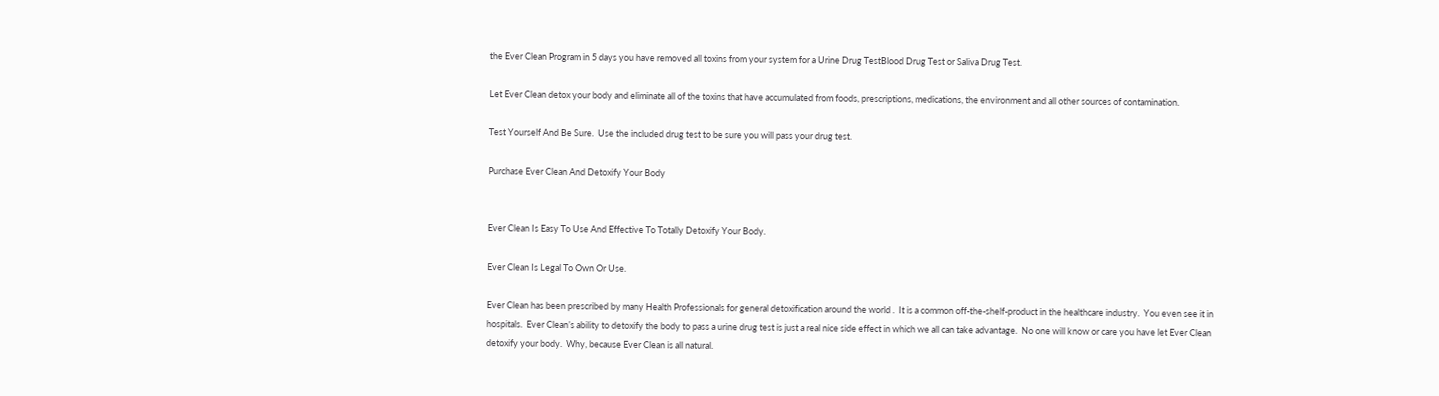the Ever Clean Program in 5 days you have removed all toxins from your system for a Urine Drug TestBlood Drug Test or Saliva Drug Test.

Let Ever Clean detox your body and eliminate all of the toxins that have accumulated from foods, prescriptions, medications, the environment and all other sources of contamination.

Test Yourself And Be Sure.  Use the included drug test to be sure you will pass your drug test.

Purchase Ever Clean And Detoxify Your Body


Ever Clean Is Easy To Use And Effective To Totally Detoxify Your Body.

Ever Clean Is Legal To Own Or Use.

Ever Clean has been prescribed by many Health Professionals for general detoxification around the world .  It is a common off-the-shelf-product in the healthcare industry.  You even see it in hospitals.  Ever Clean’s ability to detoxify the body to pass a urine drug test is just a real nice side effect in which we all can take advantage.  No one will know or care you have let Ever Clean detoxify your body.  Why, because Ever Clean is all natural.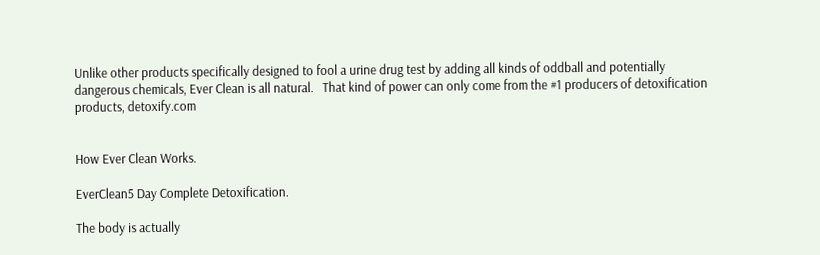Unlike other products specifically designed to fool a urine drug test by adding all kinds of oddball and potentially dangerous chemicals, Ever Clean is all natural.   That kind of power can only come from the #1 producers of detoxification products, detoxify.com


How Ever Clean Works.

EverClean5 Day Complete Detoxification.

The body is actually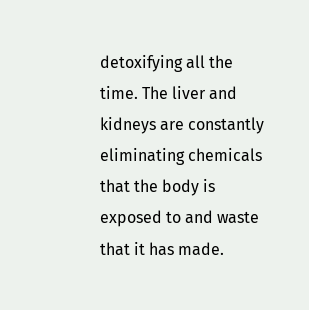detoxifying all the time. The liver and kidneys are constantly eliminating chemicals that the body is exposed to and waste that it has made.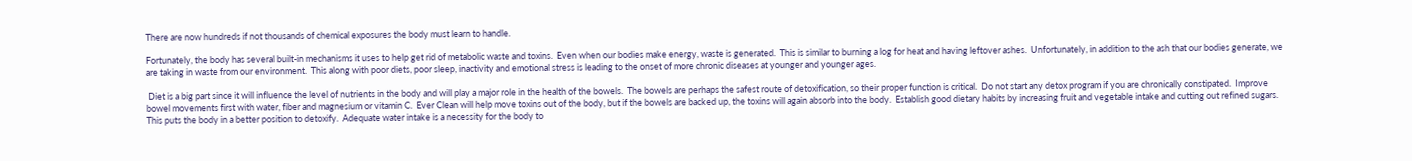There are now hundreds if not thousands of chemical exposures the body must learn to handle.

Fortunately, the body has several built-in mechanisms it uses to help get rid of metabolic waste and toxins.  Even when our bodies make energy, waste is generated.  This is similar to burning a log for heat and having leftover ashes.  Unfortunately, in addition to the ash that our bodies generate, we are taking in waste from our environment.  This along with poor diets, poor sleep, inactivity and emotional stress is leading to the onset of more chronic diseases at younger and younger ages.

 Diet is a big part since it will influence the level of nutrients in the body and will play a major role in the health of the bowels.  The bowels are perhaps the safest route of detoxification, so their proper function is critical.  Do not start any detox program if you are chronically constipated.  Improve bowel movements first with water, fiber and magnesium or vitamin C.  Ever Clean will help move toxins out of the body, but if the bowels are backed up, the toxins will again absorb into the body.  Establish good dietary habits by increasing fruit and vegetable intake and cutting out refined sugars.  This puts the body in a better position to detoxify.  Adequate water intake is a necessity for the body to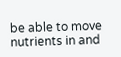be able to move nutrients in and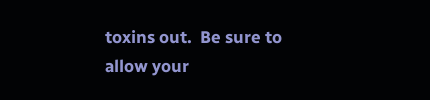toxins out.  Be sure to allow your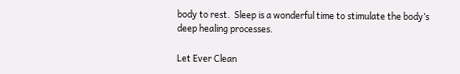body to rest.  Sleep is a wonderful time to stimulate the body’s deep healing processes.

Let Ever Clean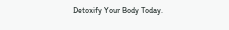Detoxify Your Body Today.